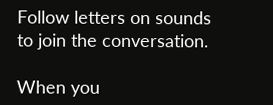Follow letters on sounds to join the conversation.

When you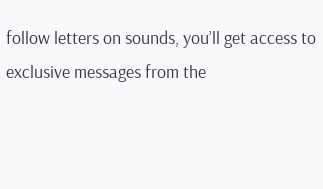follow letters on sounds, you’ll get access to exclusive messages from the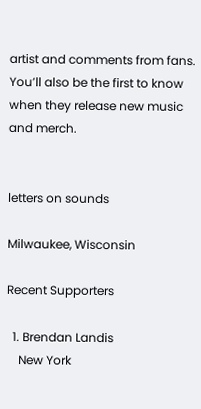artist and comments from fans. You’ll also be the first to know when they release new music and merch.


letters on sounds

Milwaukee, Wisconsin

Recent Supporters

  1. Brendan Landis
    New York